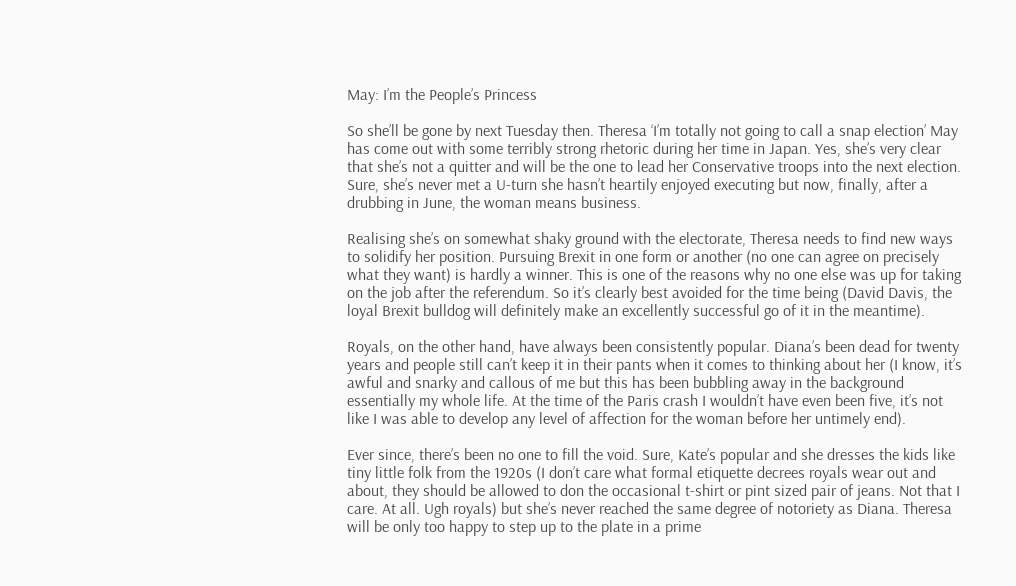May: I’m the People’s Princess

So she’ll be gone by next Tuesday then. Theresa ‘I’m totally not going to call a snap election’ May has come out with some terribly strong rhetoric during her time in Japan. Yes, she’s very clear that she’s not a quitter and will be the one to lead her Conservative troops into the next election. Sure, she’s never met a U-turn she hasn’t heartily enjoyed executing but now, finally, after a drubbing in June, the woman means business.

Realising she’s on somewhat shaky ground with the electorate, Theresa needs to find new ways to solidify her position. Pursuing Brexit in one form or another (no one can agree on precisely what they want) is hardly a winner. This is one of the reasons why no one else was up for taking on the job after the referendum. So it’s clearly best avoided for the time being (David Davis, the loyal Brexit bulldog will definitely make an excellently successful go of it in the meantime).

Royals, on the other hand, have always been consistently popular. Diana’s been dead for twenty years and people still can’t keep it in their pants when it comes to thinking about her (I know, it’s awful and snarky and callous of me but this has been bubbling away in the background essentially my whole life. At the time of the Paris crash I wouldn’t have even been five, it’s not like I was able to develop any level of affection for the woman before her untimely end).

Ever since, there’s been no one to fill the void. Sure, Kate’s popular and she dresses the kids like tiny little folk from the 1920s (I don’t care what formal etiquette decrees royals wear out and about, they should be allowed to don the occasional t-shirt or pint sized pair of jeans. Not that I care. At all. Ugh royals) but she’s never reached the same degree of notoriety as Diana. Theresa will be only too happy to step up to the plate in a prime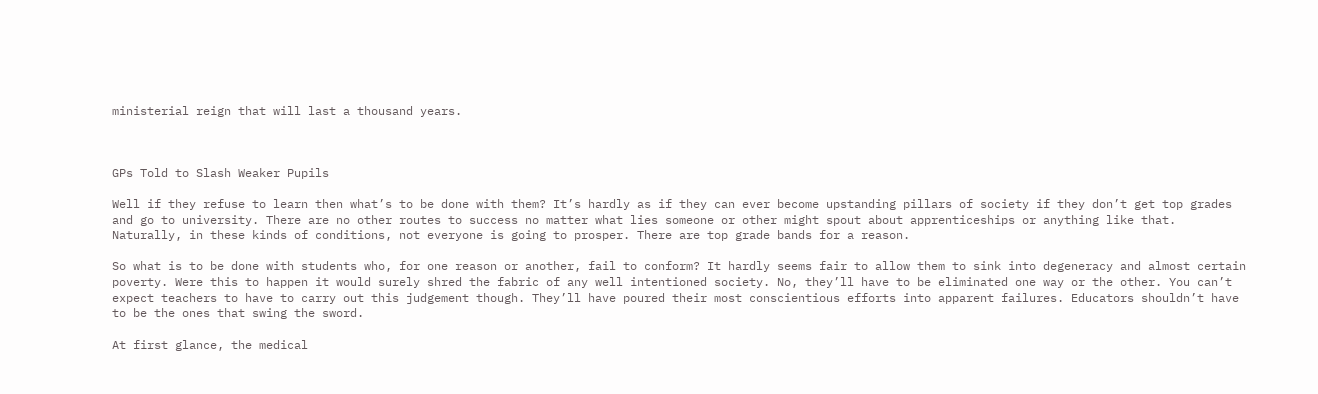ministerial reign that will last a thousand years.



GPs Told to Slash Weaker Pupils

Well if they refuse to learn then what’s to be done with them? It’s hardly as if they can ever become upstanding pillars of society if they don’t get top grades and go to university. There are no other routes to success no matter what lies someone or other might spout about apprenticeships or anything like that. Naturally, in these kinds of conditions, not everyone is going to prosper. There are top grade bands for a reason.

So what is to be done with students who, for one reason or another, fail to conform? It hardly seems fair to allow them to sink into degeneracy and almost certain poverty. Were this to happen it would surely shred the fabric of any well intentioned society. No, they’ll have to be eliminated one way or the other. You can’t expect teachers to have to carry out this judgement though. They’ll have poured their most conscientious efforts into apparent failures. Educators shouldn’t have to be the ones that swing the sword.

At first glance, the medical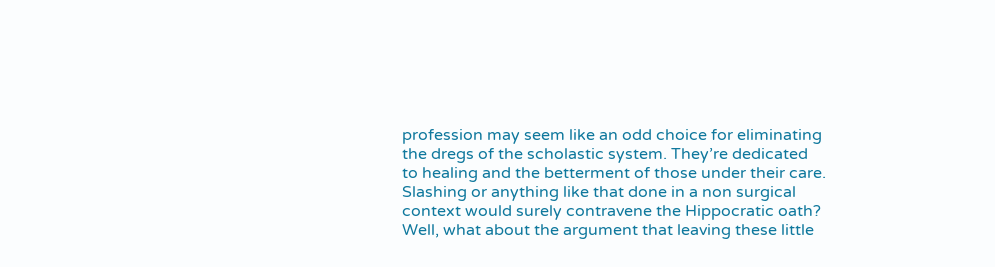profession may seem like an odd choice for eliminating the dregs of the scholastic system. They’re dedicated to healing and the betterment of those under their care. Slashing or anything like that done in a non surgical context would surely contravene the Hippocratic oath? Well, what about the argument that leaving these little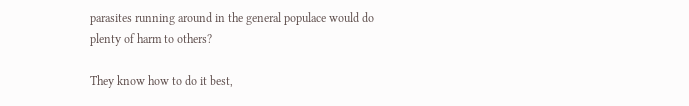parasites running around in the general populace would do plenty of harm to others?

They know how to do it best,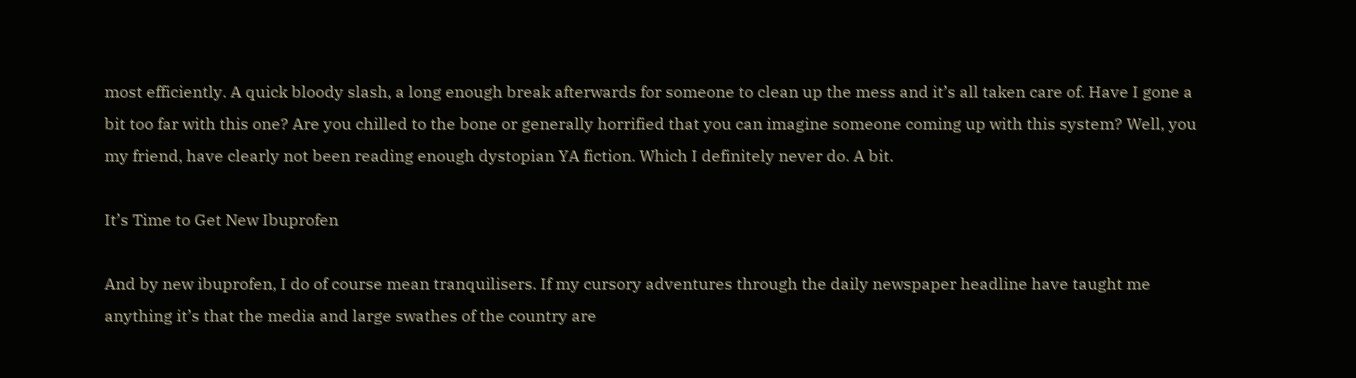most efficiently. A quick bloody slash, a long enough break afterwards for someone to clean up the mess and it’s all taken care of. Have I gone a bit too far with this one? Are you chilled to the bone or generally horrified that you can imagine someone coming up with this system? Well, you my friend, have clearly not been reading enough dystopian YA fiction. Which I definitely never do. A bit.

It’s Time to Get New Ibuprofen

And by new ibuprofen, I do of course mean tranquilisers. If my cursory adventures through the daily newspaper headline have taught me anything it’s that the media and large swathes of the country are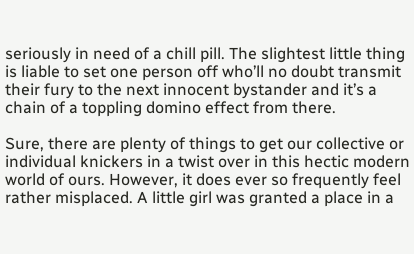seriously in need of a chill pill. The slightest little thing is liable to set one person off who’ll no doubt transmit their fury to the next innocent bystander and it’s a chain of a toppling domino effect from there.

Sure, there are plenty of things to get our collective or individual knickers in a twist over in this hectic modern world of ours. However, it does ever so frequently feel rather misplaced. A little girl was granted a place in a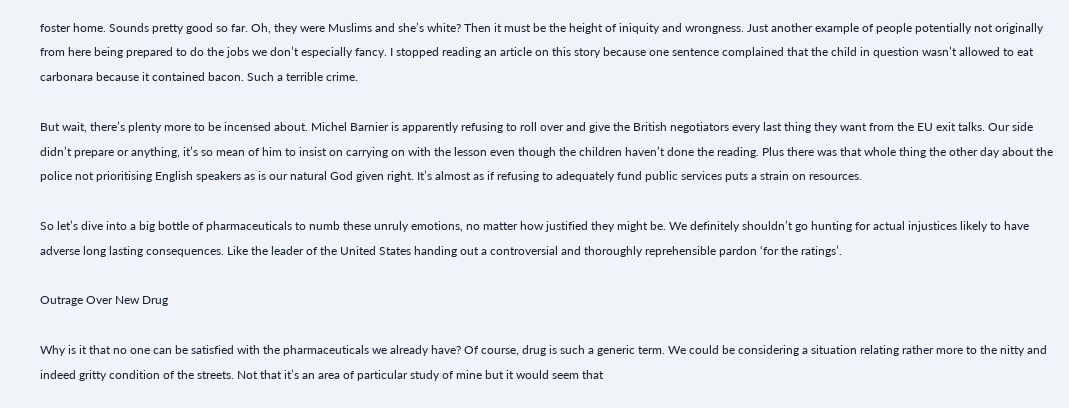foster home. Sounds pretty good so far. Oh, they were Muslims and she’s white? Then it must be the height of iniquity and wrongness. Just another example of people potentially not originally from here being prepared to do the jobs we don’t especially fancy. I stopped reading an article on this story because one sentence complained that the child in question wasn’t allowed to eat carbonara because it contained bacon. Such a terrible crime.

But wait, there’s plenty more to be incensed about. Michel Barnier is apparently refusing to roll over and give the British negotiators every last thing they want from the EU exit talks. Our side didn’t prepare or anything, it’s so mean of him to insist on carrying on with the lesson even though the children haven’t done the reading. Plus there was that whole thing the other day about the police not prioritising English speakers as is our natural God given right. It’s almost as if refusing to adequately fund public services puts a strain on resources.

So let’s dive into a big bottle of pharmaceuticals to numb these unruly emotions, no matter how justified they might be. We definitely shouldn’t go hunting for actual injustices likely to have adverse long lasting consequences. Like the leader of the United States handing out a controversial and thoroughly reprehensible pardon ‘for the ratings’.

Outrage Over New Drug

Why is it that no one can be satisfied with the pharmaceuticals we already have? Of course, drug is such a generic term. We could be considering a situation relating rather more to the nitty and indeed gritty condition of the streets. Not that it’s an area of particular study of mine but it would seem that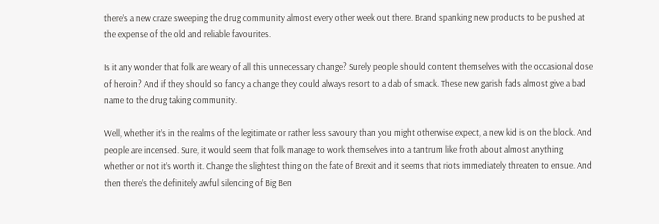there’s a new craze sweeping the drug community almost every other week out there. Brand spanking new products to be pushed at the expense of the old and reliable favourites.

Is it any wonder that folk are weary of all this unnecessary change? Surely people should content themselves with the occasional dose of heroin? And if they should so fancy a change they could always resort to a dab of smack. These new garish fads almost give a bad name to the drug taking community.

Well, whether it’s in the realms of the legitimate or rather less savoury than you might otherwise expect, a new kid is on the block. And people are incensed. Sure, it would seem that folk manage to work themselves into a tantrum like froth about almost anything whether or not it’s worth it. Change the slightest thing on the fate of Brexit and it seems that riots immediately threaten to ensue. And then there’s the definitely awful silencing of Big Ben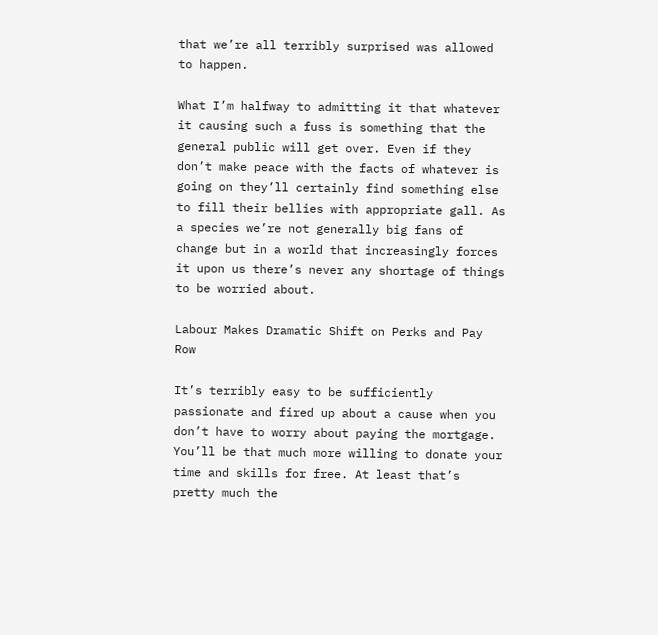that we’re all terribly surprised was allowed to happen.

What I’m halfway to admitting it that whatever it causing such a fuss is something that the general public will get over. Even if they don’t make peace with the facts of whatever is going on they’ll certainly find something else to fill their bellies with appropriate gall. As a species we’re not generally big fans of change but in a world that increasingly forces it upon us there’s never any shortage of things to be worried about.

Labour Makes Dramatic Shift on Perks and Pay Row

It’s terribly easy to be sufficiently passionate and fired up about a cause when you don’t have to worry about paying the mortgage. You’ll be that much more willing to donate your time and skills for free. At least that’s pretty much the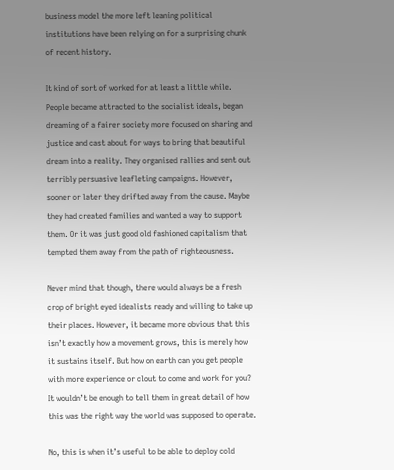business model the more left leaning political institutions have been relying on for a surprising chunk of recent history.

It kind of sort of worked for at least a little while. People became attracted to the socialist ideals, began dreaming of a fairer society more focused on sharing and justice and cast about for ways to bring that beautiful dream into a reality. They organised rallies and sent out terribly persuasive leafleting campaigns. However, sooner or later they drifted away from the cause. Maybe they had created families and wanted a way to support them. Or it was just good old fashioned capitalism that tempted them away from the path of righteousness.

Never mind that though, there would always be a fresh crop of bright eyed idealists ready and willing to take up their places. However, it became more obvious that this isn’t exactly how a movement grows, this is merely how it sustains itself. But how on earth can you get people with more experience or clout to come and work for you? It wouldn’t be enough to tell them in great detail of how this was the right way the world was supposed to operate.

No, this is when it’s useful to be able to deploy cold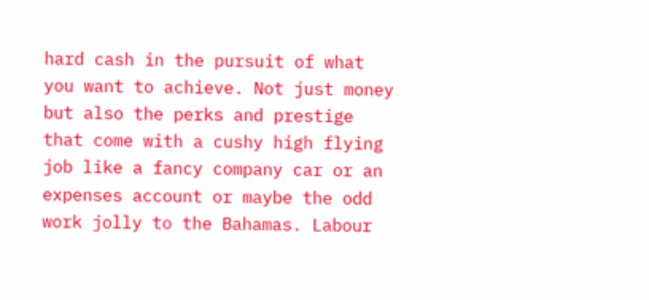hard cash in the pursuit of what you want to achieve. Not just money but also the perks and prestige that come with a cushy high flying job like a fancy company car or an expenses account or maybe the odd work jolly to the Bahamas. Labour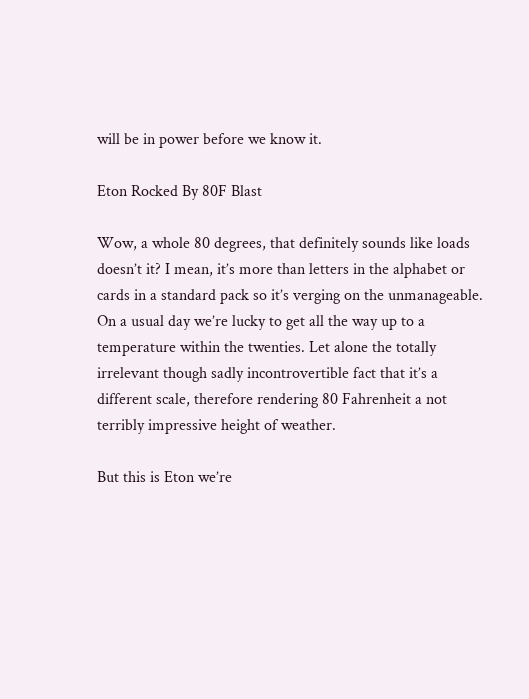will be in power before we know it.

Eton Rocked By 80F Blast

Wow, a whole 80 degrees, that definitely sounds like loads doesn’t it? I mean, it’s more than letters in the alphabet or cards in a standard pack so it’s verging on the unmanageable. On a usual day we’re lucky to get all the way up to a temperature within the twenties. Let alone the totally irrelevant though sadly incontrovertible fact that it’s a different scale, therefore rendering 80 Fahrenheit a not terribly impressive height of weather.

But this is Eton we’re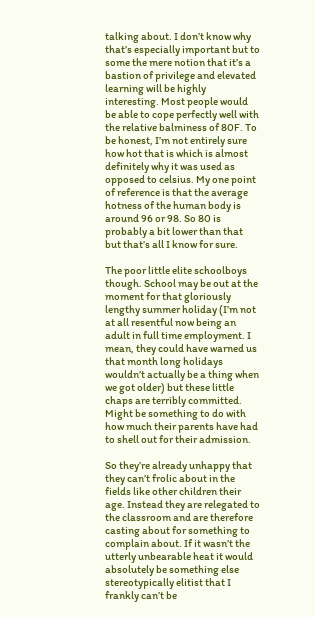talking about. I don’t know why that’s especially important but to some the mere notion that it’s a bastion of privilege and elevated learning will be highly interesting. Most people would be able to cope perfectly well with the relative balminess of 80F. To be honest, I’m not entirely sure how hot that is which is almost definitely why it was used as opposed to celsius. My one point of reference is that the average hotness of the human body is around 96 or 98. So 80 is probably a bit lower than that but that’s all I know for sure.

The poor little elite schoolboys though. School may be out at the moment for that gloriously lengthy summer holiday (I’m not at all resentful now being an adult in full time employment. I mean, they could have warned us that month long holidays wouldn’t actually be a thing when we got older) but these little chaps are terribly committed. Might be something to do with how much their parents have had to shell out for their admission.

So they’re already unhappy that they can’t frolic about in the fields like other children their age. Instead they are relegated to the classroom and are therefore casting about for something to complain about. If it wasn’t the utterly unbearable heat it would absolutely be something else stereotypically elitist that I frankly can’t be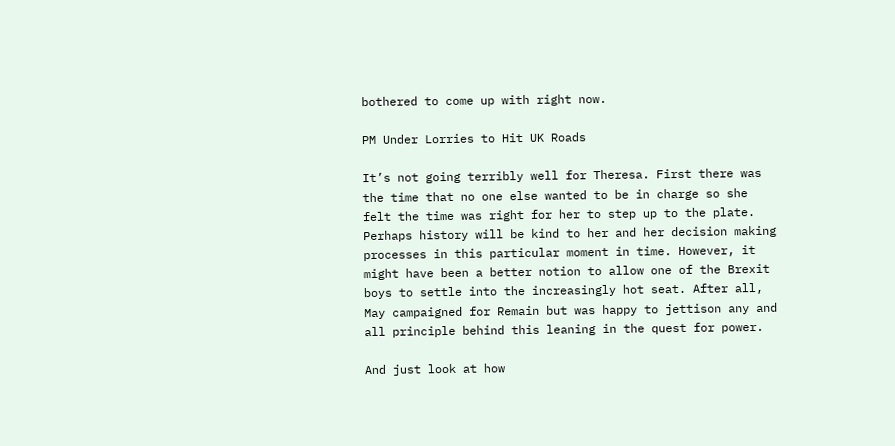bothered to come up with right now.

PM Under Lorries to Hit UK Roads

It’s not going terribly well for Theresa. First there was the time that no one else wanted to be in charge so she felt the time was right for her to step up to the plate. Perhaps history will be kind to her and her decision making processes in this particular moment in time. However, it might have been a better notion to allow one of the Brexit boys to settle into the increasingly hot seat. After all, May campaigned for Remain but was happy to jettison any and all principle behind this leaning in the quest for power.

And just look at how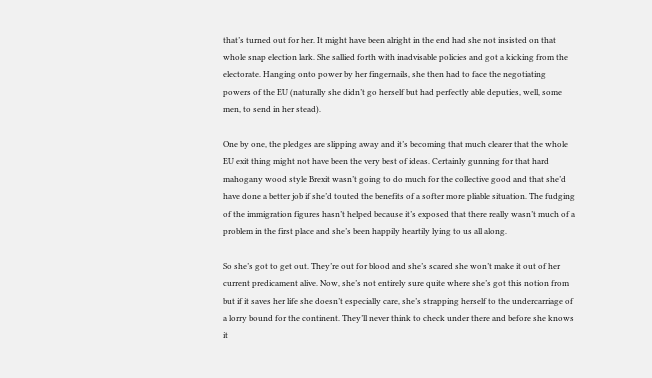that’s turned out for her. It might have been alright in the end had she not insisted on that whole snap election lark. She sallied forth with inadvisable policies and got a kicking from the electorate. Hanging onto power by her fingernails, she then had to face the negotiating powers of the EU (naturally she didn’t go herself but had perfectly able deputies, well, some men, to send in her stead).

One by one, the pledges are slipping away and it’s becoming that much clearer that the whole EU exit thing might not have been the very best of ideas. Certainly gunning for that hard mahogany wood style Brexit wasn’t going to do much for the collective good and that she’d have done a better job if she’d touted the benefits of a softer more pliable situation. The fudging of the immigration figures hasn’t helped because it’s exposed that there really wasn’t much of a problem in the first place and she’s been happily heartily lying to us all along.

So she’s got to get out. They’re out for blood and she’s scared she won’t make it out of her current predicament alive. Now, she’s not entirely sure quite where she’s got this notion from but if it saves her life she doesn’t especially care, she’s strapping herself to the undercarriage of a lorry bound for the continent. They’ll never think to check under there and before she knows it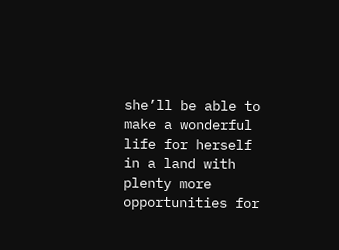she’ll be able to make a wonderful life for herself in a land with plenty more opportunities for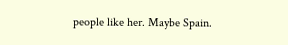people like her. Maybe Spain.